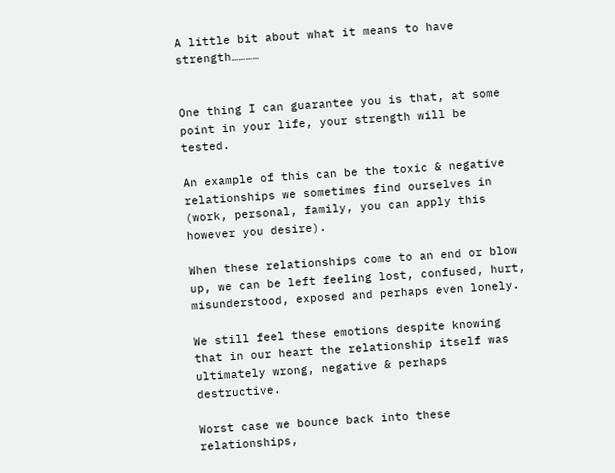A little bit about what it means to have strength…………


One thing I can guarantee you is that, at some point in your life, your strength will be tested.

An example of this can be the toxic & negative relationships we sometimes find ourselves in (work, personal, family, you can apply this however you desire).

When these relationships come to an end or blow up, we can be left feeling lost, confused, hurt, misunderstood, exposed and perhaps even lonely.

We still feel these emotions despite knowing that in our heart the relationship itself was ultimately wrong, negative & perhaps destructive.

Worst case we bounce back into these relationships,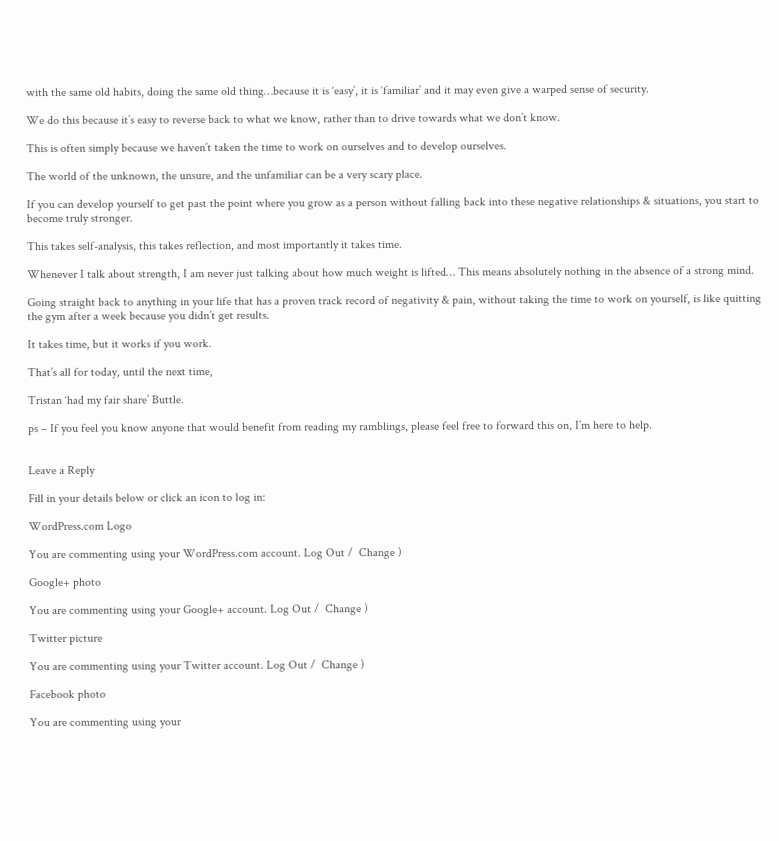with the same old habits, doing the same old thing…because it is ‘easy’, it is ‘familiar’ and it may even give a warped sense of security.

We do this because it’s easy to reverse back to what we know, rather than to drive towards what we don’t know.

This is often simply because we haven’t taken the time to work on ourselves and to develop ourselves.

The world of the unknown, the unsure, and the unfamiliar can be a very scary place.

If you can develop yourself to get past the point where you grow as a person without falling back into these negative relationships & situations, you start to become truly stronger.

This takes self-analysis, this takes reflection, and most importantly it takes time.

Whenever I talk about strength, I am never just talking about how much weight is lifted… This means absolutely nothing in the absence of a strong mind.

Going straight back to anything in your life that has a proven track record of negativity & pain, without taking the time to work on yourself, is like quitting the gym after a week because you didn’t get results.

It takes time, but it works if you work.

That’s all for today, until the next time,

Tristan ‘had my fair share’ Buttle.

ps – If you feel you know anyone that would benefit from reading my ramblings, please feel free to forward this on, I’m here to help.


Leave a Reply

Fill in your details below or click an icon to log in:

WordPress.com Logo

You are commenting using your WordPress.com account. Log Out /  Change )

Google+ photo

You are commenting using your Google+ account. Log Out /  Change )

Twitter picture

You are commenting using your Twitter account. Log Out /  Change )

Facebook photo

You are commenting using your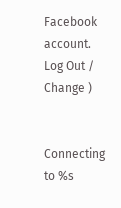Facebook account. Log Out /  Change )


Connecting to %s